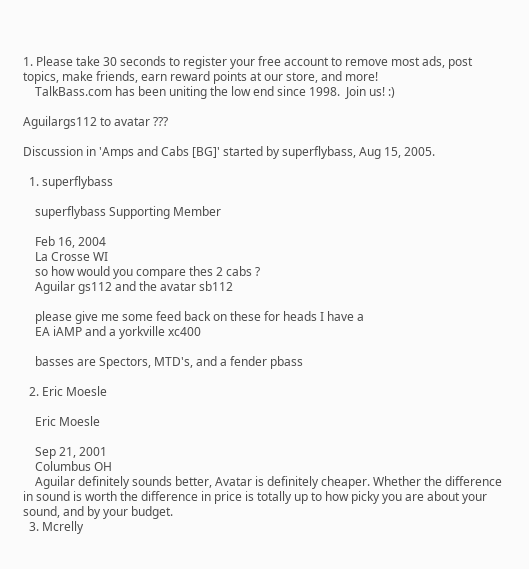1. Please take 30 seconds to register your free account to remove most ads, post topics, make friends, earn reward points at our store, and more!
    TalkBass.com has been uniting the low end since 1998.  Join us! :)

Aguilargs112 to avatar ???

Discussion in 'Amps and Cabs [BG]' started by superflybass, Aug 15, 2005.

  1. superflybass

    superflybass Supporting Member

    Feb 16, 2004
    La Crosse WI
    so how would you compare thes 2 cabs ?
    Aguilar gs112 and the avatar sb112

    please give me some feed back on these for heads I have a
    EA iAMP and a yorkville xc400

    basses are Spectors, MTD's, and a fender pbass

  2. Eric Moesle

    Eric Moesle

    Sep 21, 2001
    Columbus OH
    Aguilar definitely sounds better, Avatar is definitely cheaper. Whether the difference in sound is worth the difference in price is totally up to how picky you are about your sound, and by your budget.
  3. Mcrelly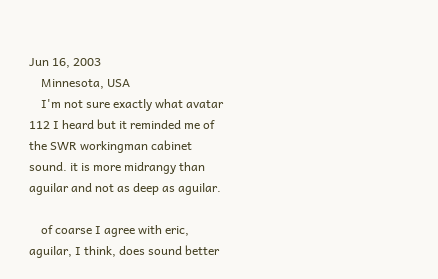Jun 16, 2003
    Minnesota, USA
    I'm not sure exactly what avatar 112 I heard but it reminded me of the SWR workingman cabinet sound. it is more midrangy than aguilar and not as deep as aguilar.

    of coarse I agree with eric, aguilar, I think, does sound better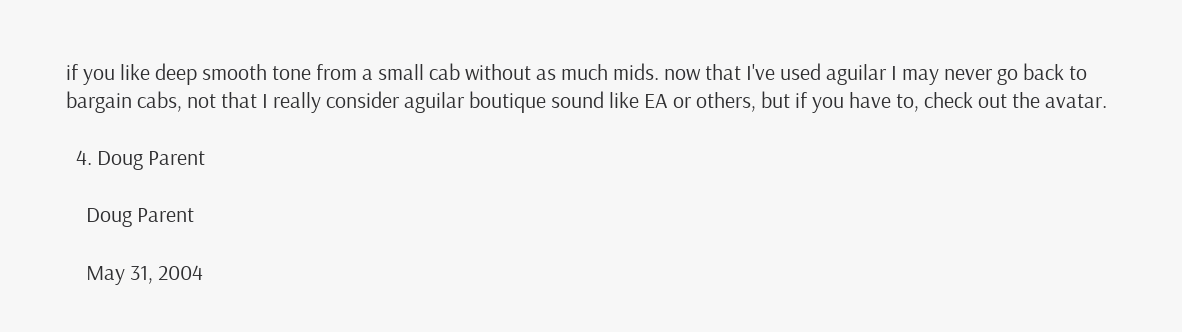if you like deep smooth tone from a small cab without as much mids. now that I've used aguilar I may never go back to bargain cabs, not that I really consider aguilar boutique sound like EA or others, but if you have to, check out the avatar.

  4. Doug Parent

    Doug Parent

    May 31, 2004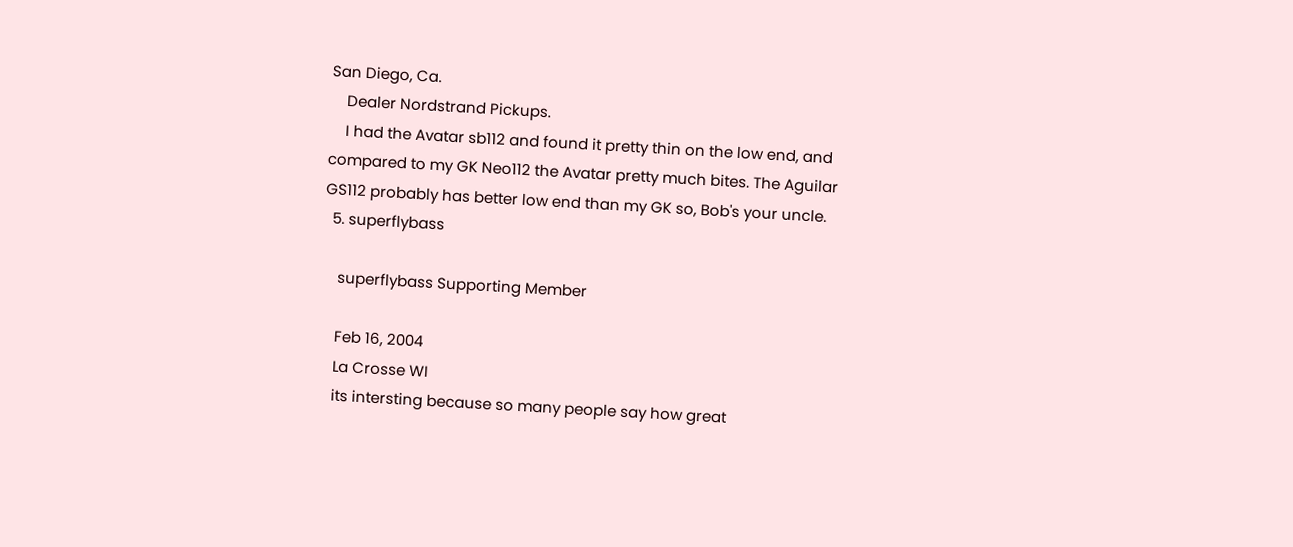San Diego, Ca.
    Dealer Nordstrand Pickups.
    I had the Avatar sb112 and found it pretty thin on the low end, and compared to my GK Neo112 the Avatar pretty much bites. The Aguilar GS112 probably has better low end than my GK so, Bob's your uncle.
  5. superflybass

    superflybass Supporting Member

    Feb 16, 2004
    La Crosse WI
    its intersting because so many people say how great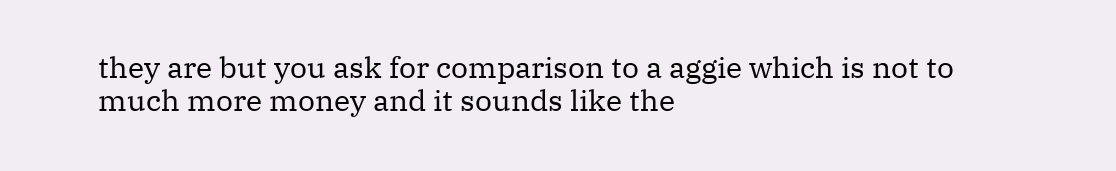they are but you ask for comparison to a aggie which is not to much more money and it sounds like the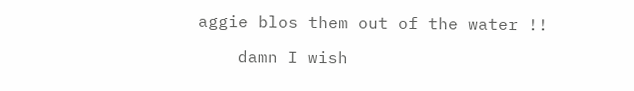aggie blos them out of the water !!

    damn I wish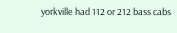yorkville had 112 or 212 bass cabs